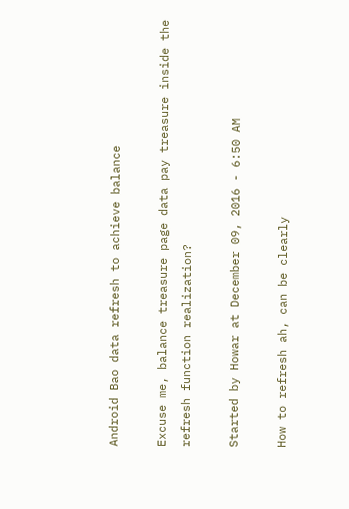Android Bao data refresh to achieve balance

Excuse me, balance treasure page data pay treasure inside the refresh function realization?

Started by Howar at December 09, 2016 - 6:50 AM

How to refresh ah, can be clearly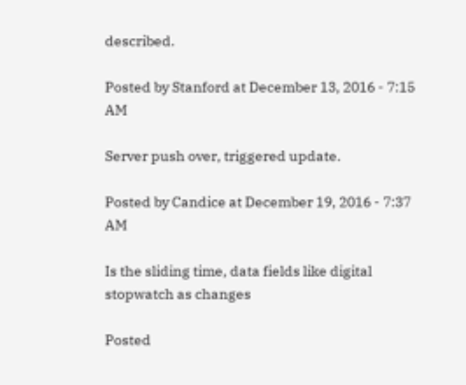described.

Posted by Stanford at December 13, 2016 - 7:15 AM

Server push over, triggered update.

Posted by Candice at December 19, 2016 - 7:37 AM

Is the sliding time, data fields like digital stopwatch as changes

Posted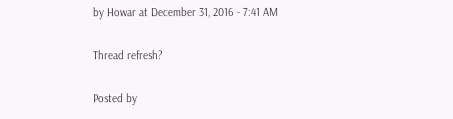by Howar at December 31, 2016 - 7:41 AM

Thread refresh?

Posted by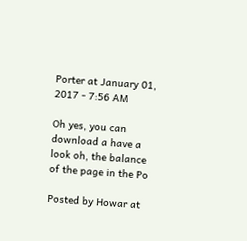Porter at January 01, 2017 - 7:56 AM

Oh yes, you can download a have a look oh, the balance of the page in the Po

Posted by Howar at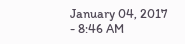January 04, 2017 - 8:46 AM